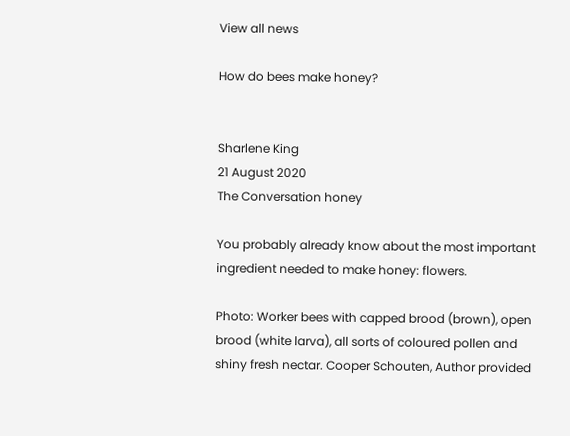View all news

How do bees make honey?


Sharlene King
21 August 2020
The Conversation honey

You probably already know about the most important ingredient needed to make honey: flowers.

Photo: Worker bees with capped brood (brown), open brood (white larva), all sorts of coloured pollen and shiny fresh nectar. Cooper Schouten, Author provided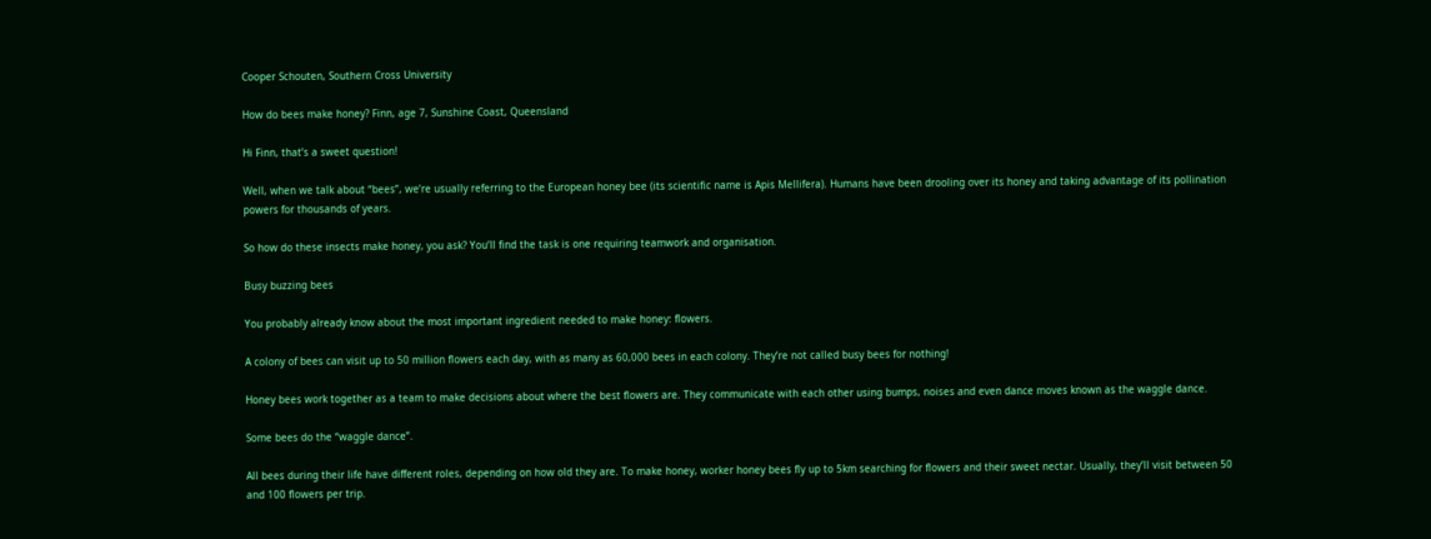Cooper Schouten, Southern Cross University

How do bees make honey? Finn, age 7, Sunshine Coast, Queensland

Hi Finn, that’s a sweet question!

Well, when we talk about “bees”, we’re usually referring to the European honey bee (its scientific name is Apis Mellifera). Humans have been drooling over its honey and taking advantage of its pollination powers for thousands of years.

So how do these insects make honey, you ask? You’ll find the task is one requiring teamwork and organisation.

Busy buzzing bees

You probably already know about the most important ingredient needed to make honey: flowers.

A colony of bees can visit up to 50 million flowers each day, with as many as 60,000 bees in each colony. They’re not called busy bees for nothing!

Honey bees work together as a team to make decisions about where the best flowers are. They communicate with each other using bumps, noises and even dance moves known as the waggle dance.

Some bees do the “waggle dance”.

All bees during their life have different roles, depending on how old they are. To make honey, worker honey bees fly up to 5km searching for flowers and their sweet nectar. Usually, they’ll visit between 50 and 100 flowers per trip.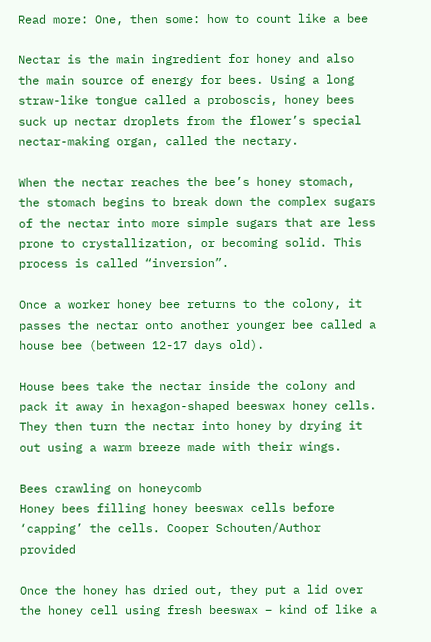Read more: One, then some: how to count like a bee

Nectar is the main ingredient for honey and also the main source of energy for bees. Using a long straw-like tongue called a proboscis, honey bees suck up nectar droplets from the flower’s special nectar-making organ, called the nectary.

When the nectar reaches the bee’s honey stomach, the stomach begins to break down the complex sugars of the nectar into more simple sugars that are less prone to crystallization, or becoming solid. This process is called “inversion”.

Once a worker honey bee returns to the colony, it passes the nectar onto another younger bee called a house bee (between 12-17 days old).

House bees take the nectar inside the colony and pack it away in hexagon-shaped beeswax honey cells. They then turn the nectar into honey by drying it out using a warm breeze made with their wings.

Bees crawling on honeycomb
Honey bees filling honey beeswax cells before ‘capping’ the cells. Cooper Schouten/Author provided

Once the honey has dried out, they put a lid over the honey cell using fresh beeswax – kind of like a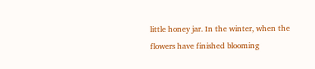little honey jar. In the winter, when the flowers have finished blooming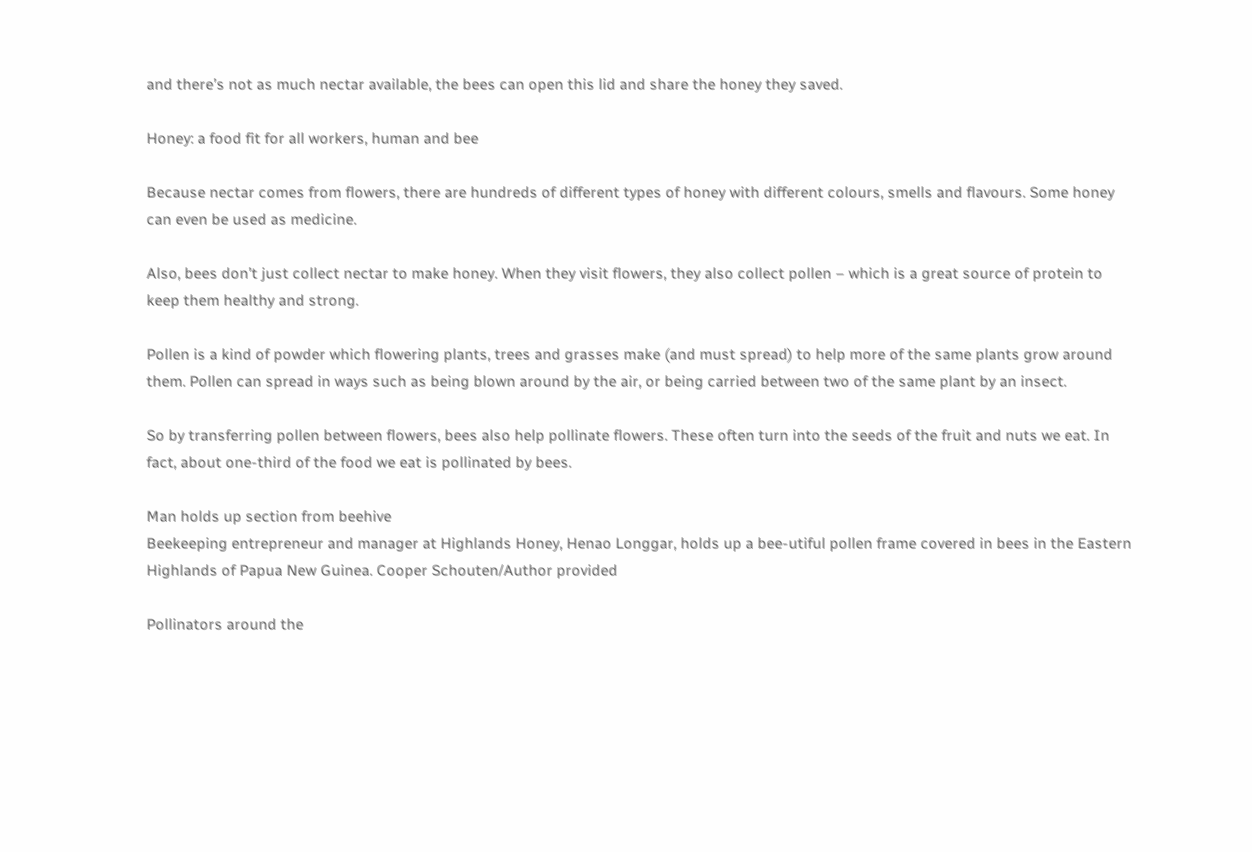and there’s not as much nectar available, the bees can open this lid and share the honey they saved.

Honey: a food fit for all workers, human and bee

Because nectar comes from flowers, there are hundreds of different types of honey with different colours, smells and flavours. Some honey can even be used as medicine.

Also, bees don’t just collect nectar to make honey. When they visit flowers, they also collect pollen – which is a great source of protein to keep them healthy and strong.

Pollen is a kind of powder which flowering plants, trees and grasses make (and must spread) to help more of the same plants grow around them. Pollen can spread in ways such as being blown around by the air, or being carried between two of the same plant by an insect.

So by transferring pollen between flowers, bees also help pollinate flowers. These often turn into the seeds of the fruit and nuts we eat. In fact, about one-third of the food we eat is pollinated by bees.

Man holds up section from beehive
Beekeeping entrepreneur and manager at Highlands Honey, Henao Longgar, holds up a bee-utiful pollen frame covered in bees in the Eastern Highlands of Papua New Guinea. Cooper Schouten/Author provided

Pollinators around the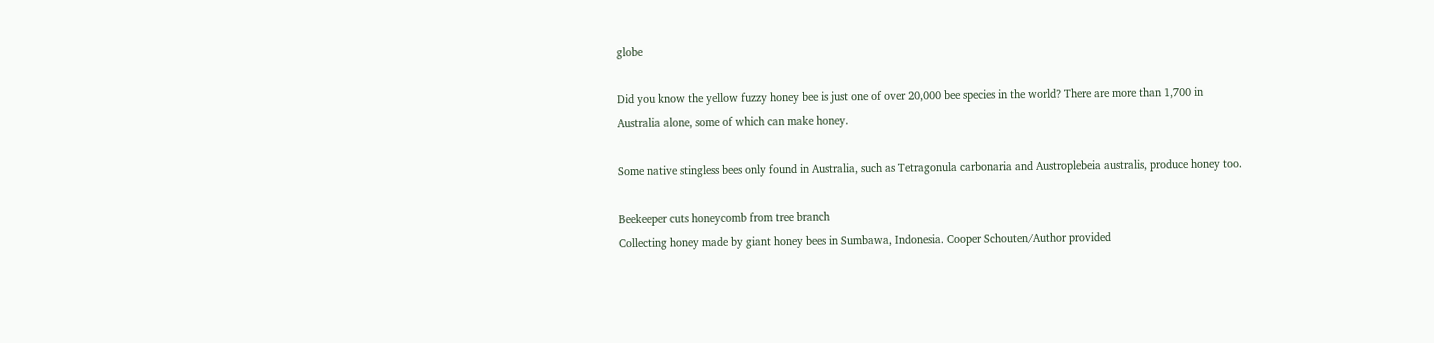globe

Did you know the yellow fuzzy honey bee is just one of over 20,000 bee species in the world? There are more than 1,700 in Australia alone, some of which can make honey.

Some native stingless bees only found in Australia, such as Tetragonula carbonaria and Austroplebeia australis, produce honey too.

Beekeeper cuts honeycomb from tree branch
Collecting honey made by giant honey bees in Sumbawa, Indonesia. Cooper Schouten/Author provided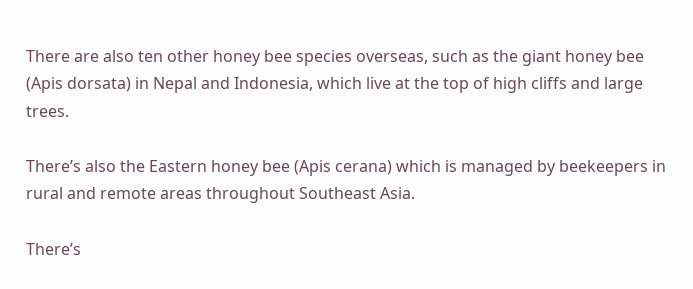There are also ten other honey bee species overseas, such as the giant honey bee (Apis dorsata) in Nepal and Indonesia, which live at the top of high cliffs and large trees.

There’s also the Eastern honey bee (Apis cerana) which is managed by beekeepers in rural and remote areas throughout Southeast Asia.

There’s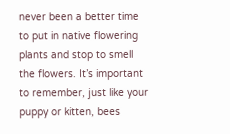never been a better time to put in native flowering plants and stop to smell the flowers. It’s important to remember, just like your puppy or kitten, bees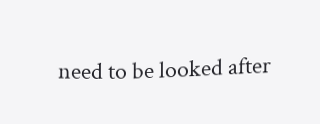need to be looked after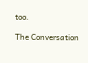too.

The Conversation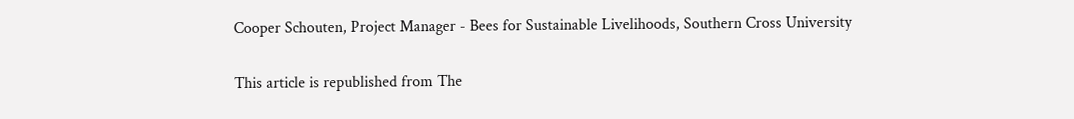Cooper Schouten, Project Manager - Bees for Sustainable Livelihoods, Southern Cross University

This article is republished from The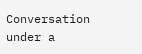Conversation under a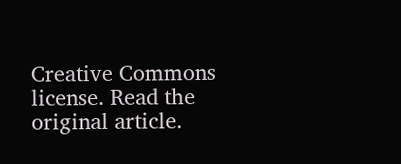Creative Commons license. Read the original article.